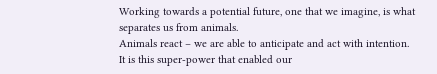Working towards a potential future, one that we imagine, is what separates us from animals.
Animals react – we are able to anticipate and act with intention.
It is this super-power that enabled our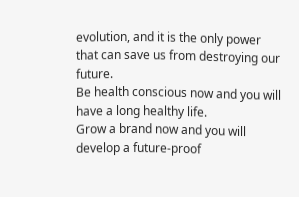evolution, and it is the only power that can save us from destroying our future.
Be health conscious now and you will have a long healthy life.
Grow a brand now and you will develop a future-proof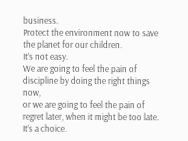business.
Protect the environment now to save the planet for our children.
It’s not easy.
We are going to feel the pain of discipline by doing the right things now,
or we are going to feel the pain of regret later, when it might be too late.
It’s a choice.